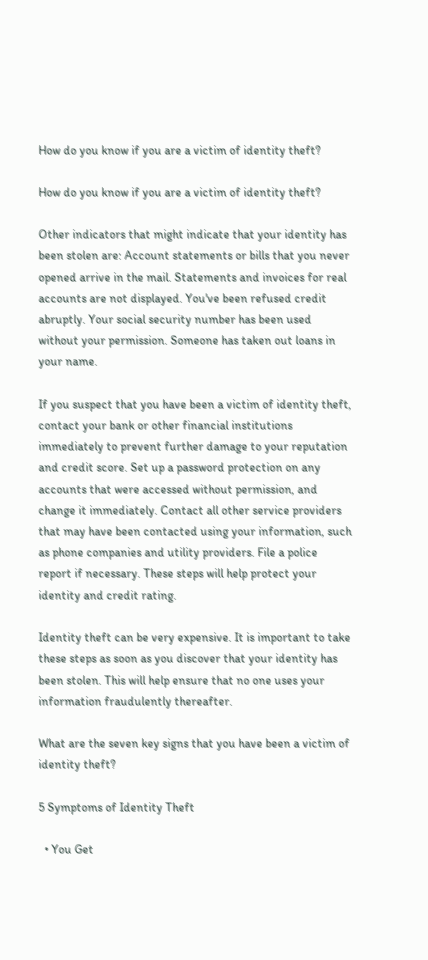How do you know if you are a victim of identity theft?

How do you know if you are a victim of identity theft?

Other indicators that might indicate that your identity has been stolen are: Account statements or bills that you never opened arrive in the mail. Statements and invoices for real accounts are not displayed. You've been refused credit abruptly. Your social security number has been used without your permission. Someone has taken out loans in your name.

If you suspect that you have been a victim of identity theft, contact your bank or other financial institutions immediately to prevent further damage to your reputation and credit score. Set up a password protection on any accounts that were accessed without permission, and change it immediately. Contact all other service providers that may have been contacted using your information, such as phone companies and utility providers. File a police report if necessary. These steps will help protect your identity and credit rating.

Identity theft can be very expensive. It is important to take these steps as soon as you discover that your identity has been stolen. This will help ensure that no one uses your information fraudulently thereafter.

What are the seven key signs that you have been a victim of identity theft?

5 Symptoms of Identity Theft

  • You Get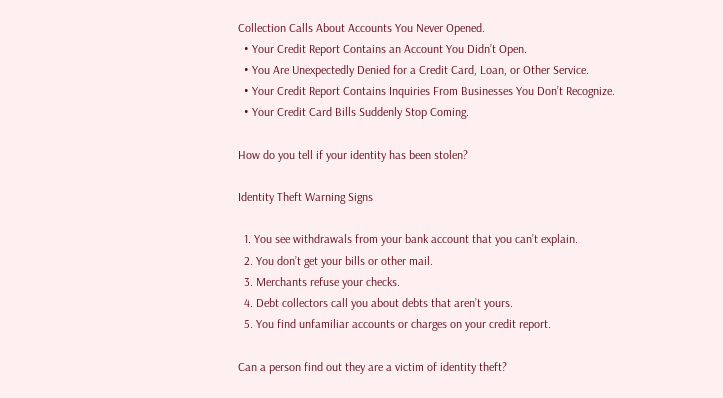Collection Calls About Accounts You Never Opened.
  • Your Credit Report Contains an Account You Didn’t Open.
  • You Are Unexpectedly Denied for a Credit Card, Loan, or Other Service.
  • Your Credit Report Contains Inquiries From Businesses You Don’t Recognize.
  • Your Credit Card Bills Suddenly Stop Coming.

How do you tell if your identity has been stolen?

Identity Theft Warning Signs

  1. You see withdrawals from your bank account that you can’t explain.
  2. You don’t get your bills or other mail.
  3. Merchants refuse your checks.
  4. Debt collectors call you about debts that aren’t yours.
  5. You find unfamiliar accounts or charges on your credit report.

Can a person find out they are a victim of identity theft?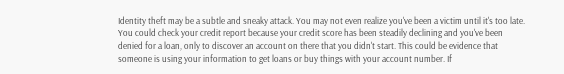Identity theft may be a subtle and sneaky attack. You may not even realize you've been a victim until it's too late. You could check your credit report because your credit score has been steadily declining and you've been denied for a loan, only to discover an account on there that you didn't start. This could be evidence that someone is using your information to get loans or buy things with your account number. If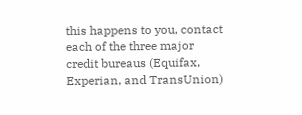this happens to you, contact each of the three major credit bureaus (Equifax, Experian, and TransUnion)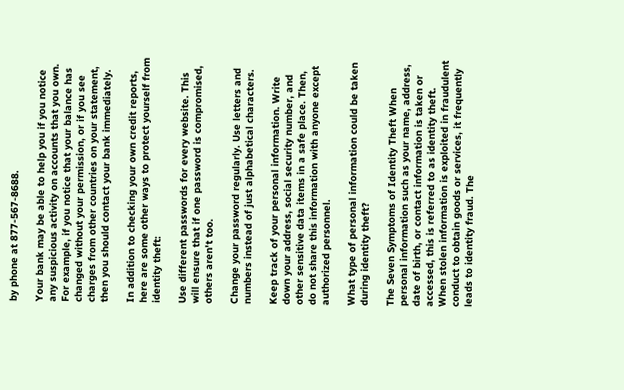by phone at 877-567-8688.

Your bank may be able to help you if you notice any suspicious activity on accounts that you own. For example, if you notice that your balance has changed without your permission, or if you see charges from other countries on your statement, then you should contact your bank immediately.

In addition to checking your own credit reports, here are some other ways to protect yourself from identity theft:

Use different passwords for every website. This will ensure that if one password is compromised, others aren't too.

Change your password regularly. Use letters and numbers instead of just alphabetical characters.

Keep track of your personal information. Write down your address, social security number, and other sensitive data items in a safe place. Then, do not share this information with anyone except authorized personnel.

What type of personal information could be taken during identity theft?

The Seven Symptoms of Identity Theft When personal information such as your name, address, date of birth, or contact information is taken or accessed, this is referred to as identity theft. When stolen information is exploited in fraudulent conduct to obtain goods or services, it frequently leads to identity fraud. The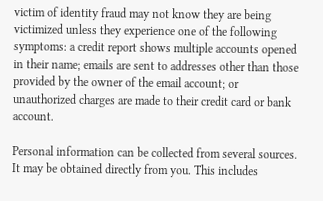victim of identity fraud may not know they are being victimized unless they experience one of the following symptoms: a credit report shows multiple accounts opened in their name; emails are sent to addresses other than those provided by the owner of the email account; or unauthorized charges are made to their credit card or bank account.

Personal information can be collected from several sources. It may be obtained directly from you. This includes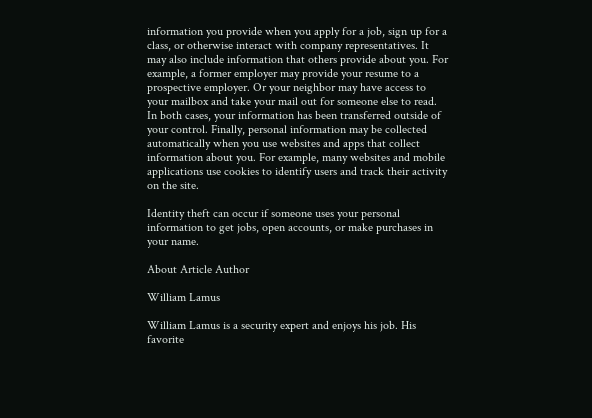information you provide when you apply for a job, sign up for a class, or otherwise interact with company representatives. It may also include information that others provide about you. For example, a former employer may provide your resume to a prospective employer. Or your neighbor may have access to your mailbox and take your mail out for someone else to read. In both cases, your information has been transferred outside of your control. Finally, personal information may be collected automatically when you use websites and apps that collect information about you. For example, many websites and mobile applications use cookies to identify users and track their activity on the site.

Identity theft can occur if someone uses your personal information to get jobs, open accounts, or make purchases in your name.

About Article Author

William Lamus

William Lamus is a security expert and enjoys his job. His favorite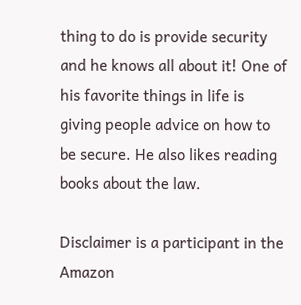thing to do is provide security and he knows all about it! One of his favorite things in life is giving people advice on how to be secure. He also likes reading books about the law.

Disclaimer is a participant in the Amazon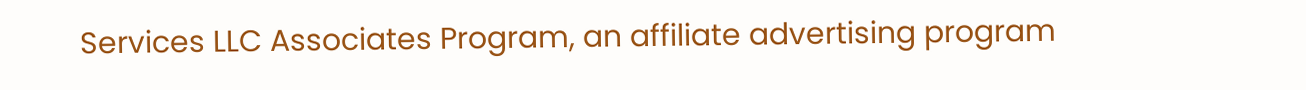Services LLC Associates Program, an affiliate advertising program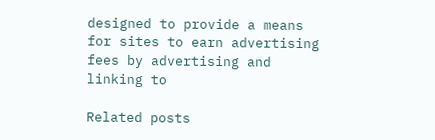designed to provide a means for sites to earn advertising fees by advertising and linking to

Related posts